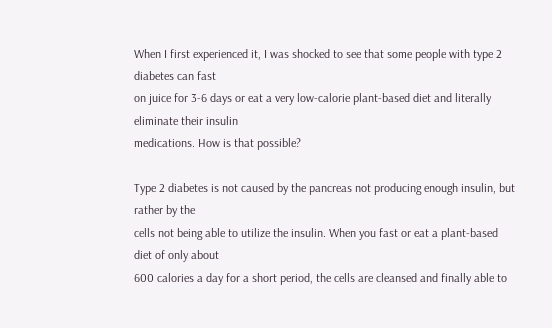When I first experienced it, I was shocked to see that some people with type 2 diabetes can fast
on juice for 3-6 days or eat a very low-calorie plant-based diet and literally eliminate their insulin
medications. How is that possible?

Type 2 diabetes is not caused by the pancreas not producing enough insulin, but rather by the
cells not being able to utilize the insulin. When you fast or eat a plant-based diet of only about
600 calories a day for a short period, the cells are cleansed and finally able to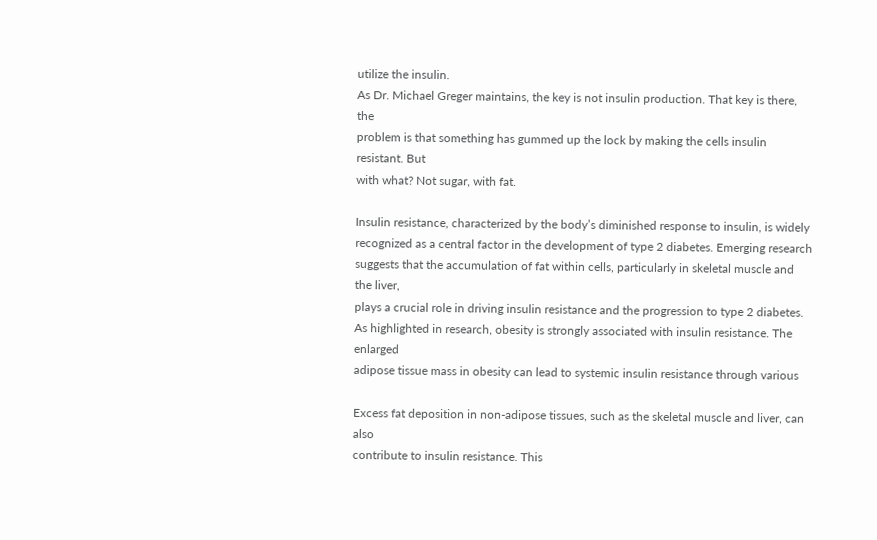utilize the insulin.
As Dr. Michael Greger maintains, the key is not insulin production. That key is there, the
problem is that something has gummed up the lock by making the cells insulin resistant. But
with what? Not sugar, with fat.

Insulin resistance, characterized by the body’s diminished response to insulin, is widely
recognized as a central factor in the development of type 2 diabetes. Emerging research
suggests that the accumulation of fat within cells, particularly in skeletal muscle and the liver,
plays a crucial role in driving insulin resistance and the progression to type 2 diabetes.
As highlighted in research, obesity is strongly associated with insulin resistance. The enlarged
adipose tissue mass in obesity can lead to systemic insulin resistance through various

Excess fat deposition in non-adipose tissues, such as the skeletal muscle and liver, can also
contribute to insulin resistance. This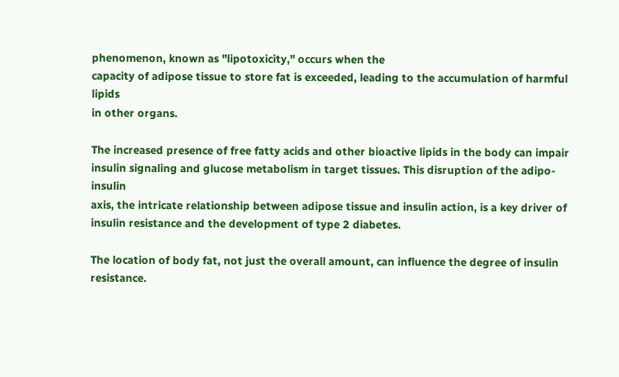phenomenon, known as "lipotoxicity," occurs when the
capacity of adipose tissue to store fat is exceeded, leading to the accumulation of harmful lipids
in other organs.

The increased presence of free fatty acids and other bioactive lipids in the body can impair
insulin signaling and glucose metabolism in target tissues. This disruption of the adipo-insulin
axis, the intricate relationship between adipose tissue and insulin action, is a key driver of
insulin resistance and the development of type 2 diabetes.

The location of body fat, not just the overall amount, can influence the degree of insulin
resistance.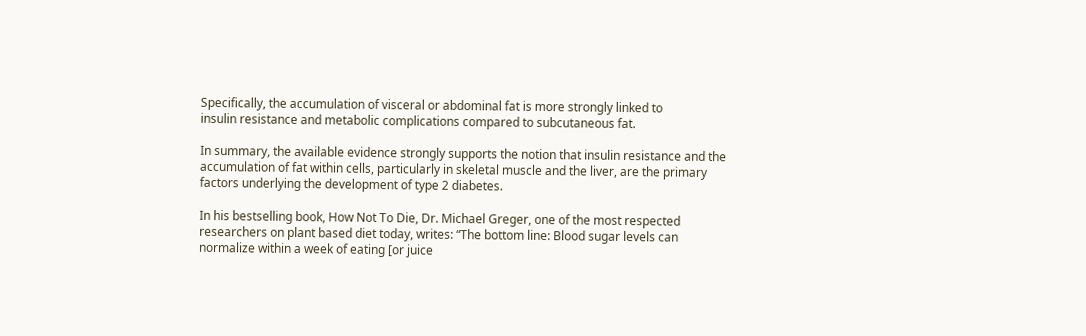Specifically, the accumulation of visceral or abdominal fat is more strongly linked to
insulin resistance and metabolic complications compared to subcutaneous fat.

In summary, the available evidence strongly supports the notion that insulin resistance and the
accumulation of fat within cells, particularly in skeletal muscle and the liver, are the primary
factors underlying the development of type 2 diabetes.

In his bestselling book, How Not To Die, Dr. Michael Greger, one of the most respected
researchers on plant based diet today, writes: “The bottom line: Blood sugar levels can
normalize within a week of eating [or juice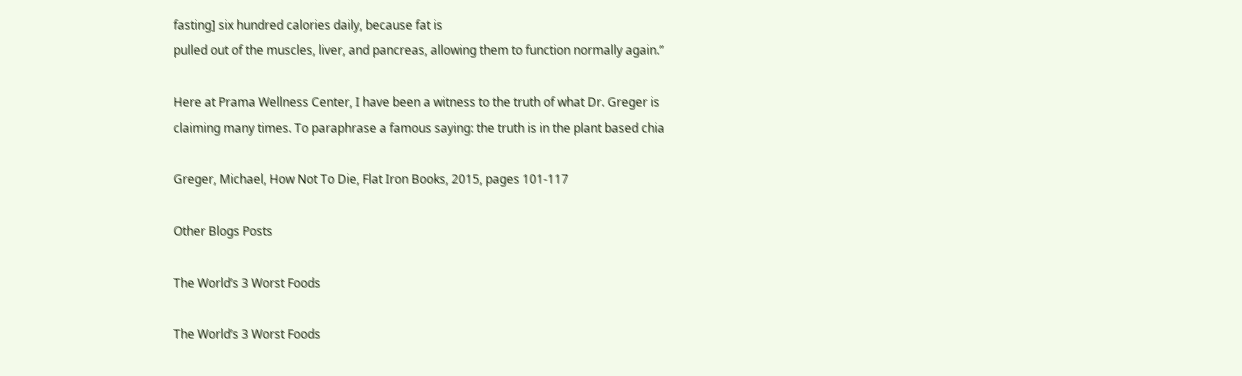fasting] six hundred calories daily, because fat is
pulled out of the muscles, liver, and pancreas, allowing them to function normally again.”

Here at Prama Wellness Center, I have been a witness to the truth of what Dr. Greger is
claiming many times. To paraphrase a famous saying: the truth is in the plant based chia

Greger, Michael, How Not To Die, Flat Iron Books, 2015, pages 101-117

Other Blogs Posts

The World’s 3 Worst Foods

The World’s 3 Worst Foods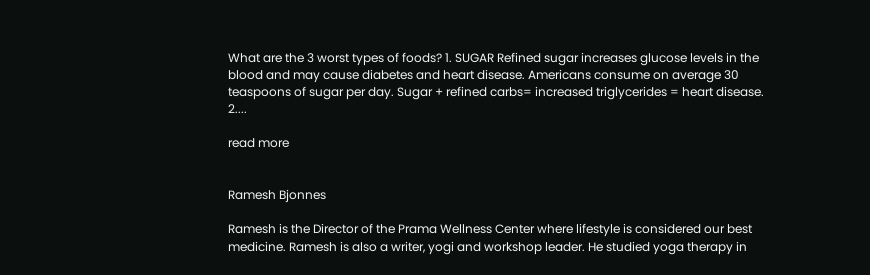What are the 3 worst types of foods? 1. SUGAR Refined sugar increases glucose levels in the blood and may cause diabetes and heart disease. Americans consume on average 30 teaspoons of sugar per day. Sugar + refined carbs= increased triglycerides = heart disease. 2....

read more


Ramesh Bjonnes

Ramesh is the Director of the Prama Wellness Center where lifestyle is considered our best medicine. Ramesh is also a writer, yogi and workshop leader. He studied yoga therapy in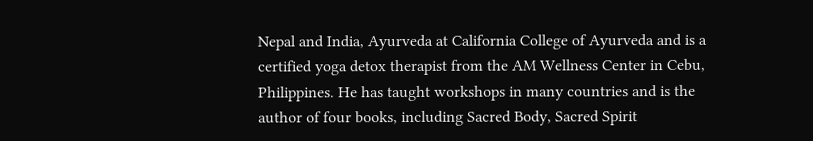Nepal and India, Ayurveda at California College of Ayurveda and is a certified yoga detox therapist from the AM Wellness Center in Cebu, Philippines. He has taught workshops in many countries and is the author of four books, including Sacred Body, Sacred Spirit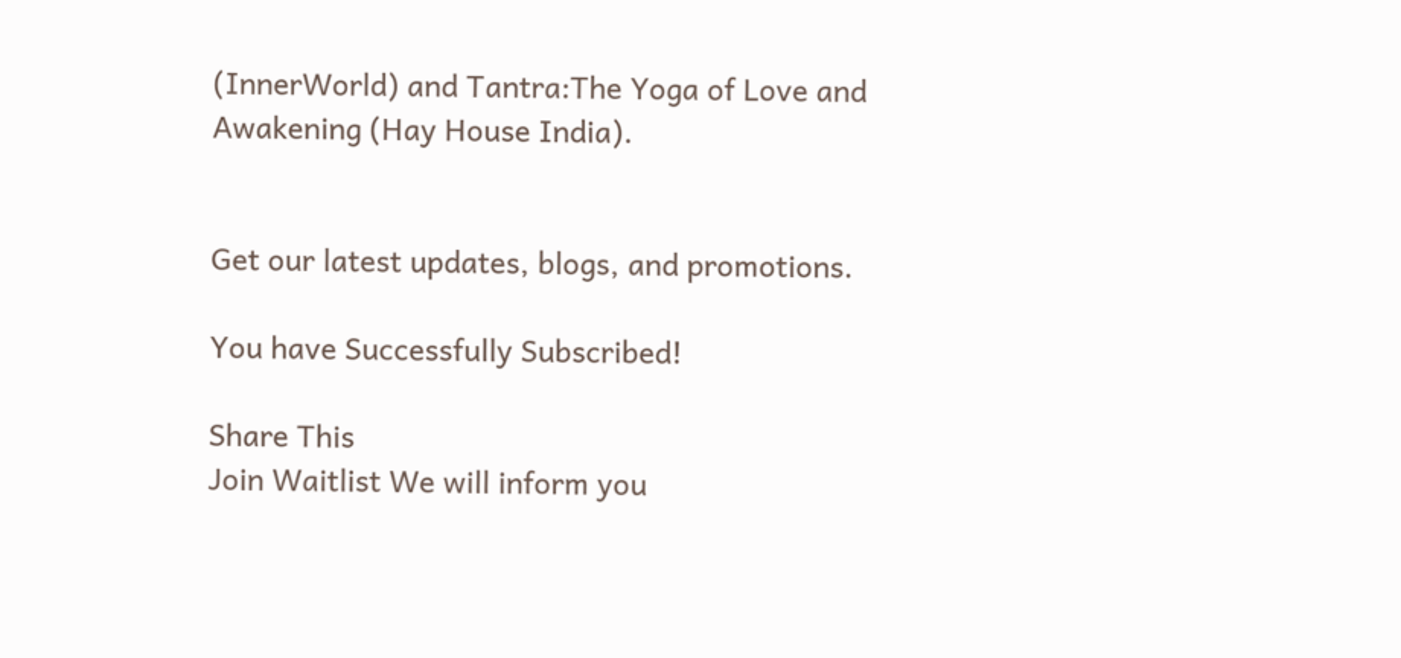(InnerWorld) and Tantra:The Yoga of Love and Awakening (Hay House India).


Get our latest updates, blogs, and promotions.

You have Successfully Subscribed!

Share This
Join Waitlist We will inform you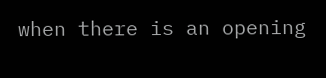when there is an opening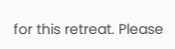for this retreat. Please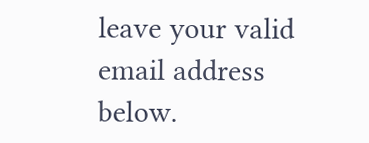leave your valid email address below.